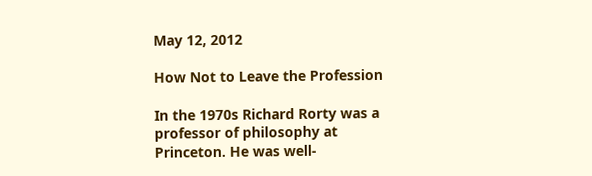May 12, 2012

How Not to Leave the Profession

In the 1970s Richard Rorty was a professor of philosophy at Princeton. He was well-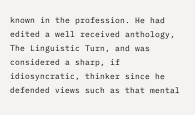known in the profession. He had edited a well received anthology, The Linguistic Turn, and was considered a sharp, if idiosyncratic, thinker since he defended views such as that mental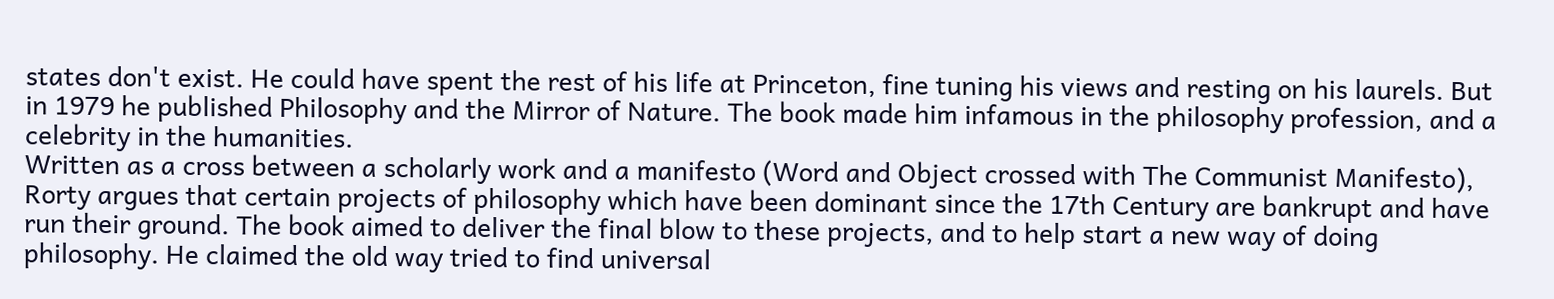states don't exist. He could have spent the rest of his life at Princeton, fine tuning his views and resting on his laurels. But in 1979 he published Philosophy and the Mirror of Nature. The book made him infamous in the philosophy profession, and a celebrity in the humanities.
Written as a cross between a scholarly work and a manifesto (Word and Object crossed with The Communist Manifesto), Rorty argues that certain projects of philosophy which have been dominant since the 17th Century are bankrupt and have run their ground. The book aimed to deliver the final blow to these projects, and to help start a new way of doing philosophy. He claimed the old way tried to find universal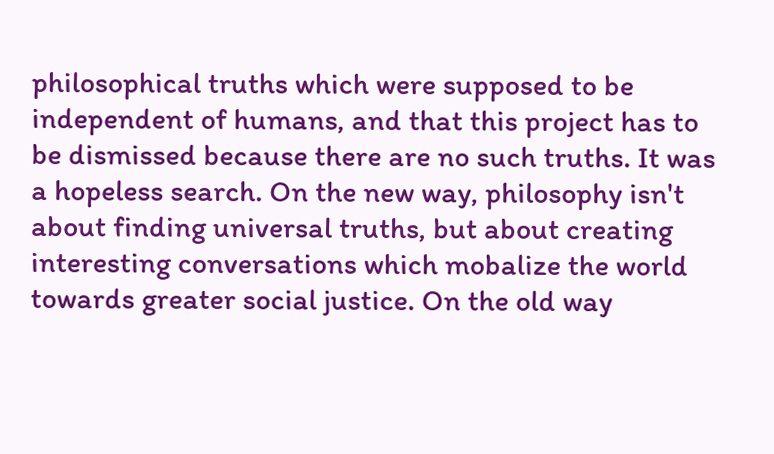philosophical truths which were supposed to be independent of humans, and that this project has to be dismissed because there are no such truths. It was a hopeless search. On the new way, philosophy isn't about finding universal truths, but about creating interesting conversations which mobalize the world towards greater social justice. On the old way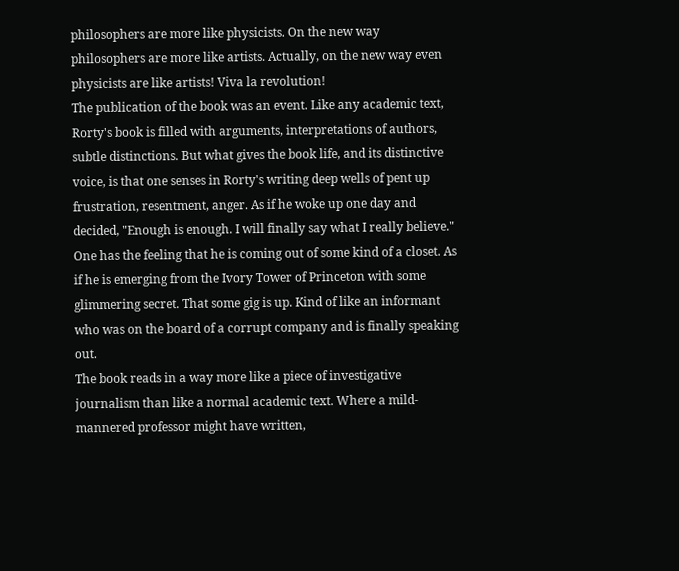philosophers are more like physicists. On the new way philosophers are more like artists. Actually, on the new way even physicists are like artists! Viva la revolution!
The publication of the book was an event. Like any academic text, Rorty's book is filled with arguments, interpretations of authors, subtle distinctions. But what gives the book life, and its distinctive voice, is that one senses in Rorty's writing deep wells of pent up frustration, resentment, anger. As if he woke up one day and decided, "Enough is enough. I will finally say what I really believe." One has the feeling that he is coming out of some kind of a closet. As if he is emerging from the Ivory Tower of Princeton with some glimmering secret. That some gig is up. Kind of like an informant who was on the board of a corrupt company and is finally speaking out.
The book reads in a way more like a piece of investigative journalism than like a normal academic text. Where a mild-mannered professor might have written,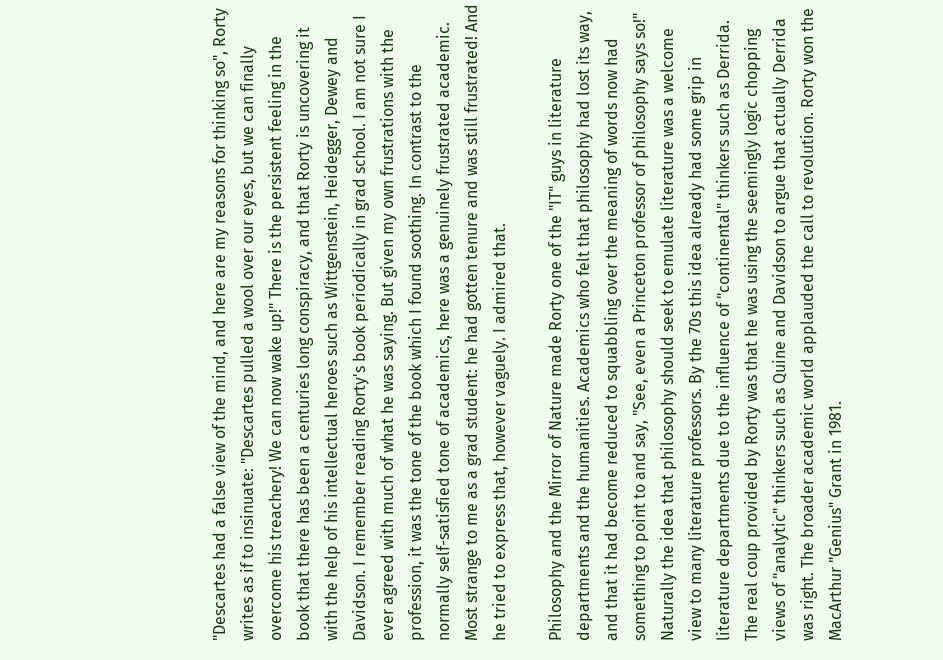"Descartes had a false view of the mind, and here are my reasons for thinking so", Rorty writes as if to insinuate: "Descartes pulled a wool over our eyes, but we can finally overcome his treachery! We can now wake up!" There is the persistent feeling in the book that there has been a centuries long conspiracy, and that Rorty is uncovering it with the help of his intellectual heroes such as Wittgenstein, Heidegger, Dewey and Davidson. I remember reading Rorty's book periodically in grad school. I am not sure I ever agreed with much of what he was saying. But given my own frustrations with the profession, it was the tone of the book which I found soothing. In contrast to the normally self-satisfied tone of academics, here was a genuinely frustrated academic. Most strange to me as a grad student: he had gotten tenure and was still frustrated! And he tried to express that, however vaguely. I admired that.

Philosophy and the Mirror of Nature made Rorty one of the "IT" guys in literature departments and the humanities. Academics who felt that philosophy had lost its way, and that it had become reduced to squabbling over the meaning of words now had something to point to and say, "See, even a Princeton professor of philosophy says so!" Naturally the idea that philosophy should seek to emulate literature was a welcome view to many literature professors. By the 70s this idea already had some grip in literature departments due to the influence of "continental" thinkers such as Derrida. The real coup provided by Rorty was that he was using the seemingly logic chopping views of "analytic" thinkers such as Quine and Davidson to argue that actually Derrida was right. The broader academic world applauded the call to revolution. Rorty won the MacArthur "Genius" Grant in 1981.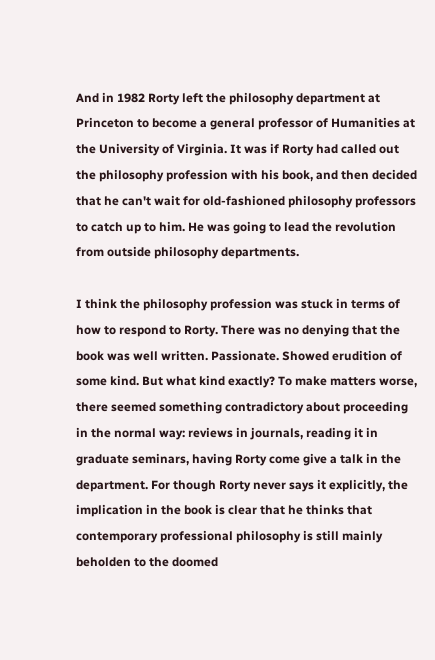And in 1982 Rorty left the philosophy department at Princeton to become a general professor of Humanities at the University of Virginia. It was if Rorty had called out the philosophy profession with his book, and then decided that he can't wait for old-fashioned philosophy professors to catch up to him. He was going to lead the revolution from outside philosophy departments.

I think the philosophy profession was stuck in terms of how to respond to Rorty. There was no denying that the book was well written. Passionate. Showed erudition of some kind. But what kind exactly? To make matters worse, there seemed something contradictory about proceeding in the normal way: reviews in journals, reading it in graduate seminars, having Rorty come give a talk in the department. For though Rorty never says it explicitly, the implication in the book is clear that he thinks that contemporary professional philosophy is still mainly beholden to the doomed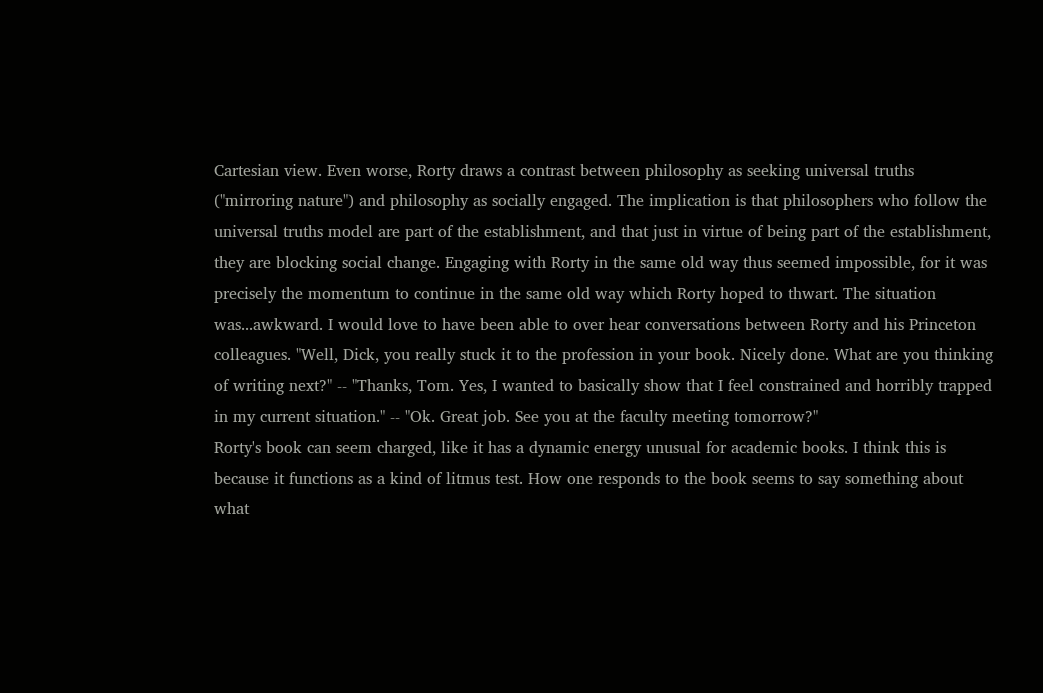Cartesian view. Even worse, Rorty draws a contrast between philosophy as seeking universal truths ("mirroring nature") and philosophy as socially engaged. The implication is that philosophers who follow the universal truths model are part of the establishment, and that just in virtue of being part of the establishment, they are blocking social change. Engaging with Rorty in the same old way thus seemed impossible, for it was precisely the momentum to continue in the same old way which Rorty hoped to thwart. The situation was...awkward. I would love to have been able to over hear conversations between Rorty and his Princeton colleagues. "Well, Dick, you really stuck it to the profession in your book. Nicely done. What are you thinking of writing next?" -- "Thanks, Tom. Yes, I wanted to basically show that I feel constrained and horribly trapped in my current situation." -- "Ok. Great job. See you at the faculty meeting tomorrow?"
Rorty's book can seem charged, like it has a dynamic energy unusual for academic books. I think this is because it functions as a kind of litmus test. How one responds to the book seems to say something about what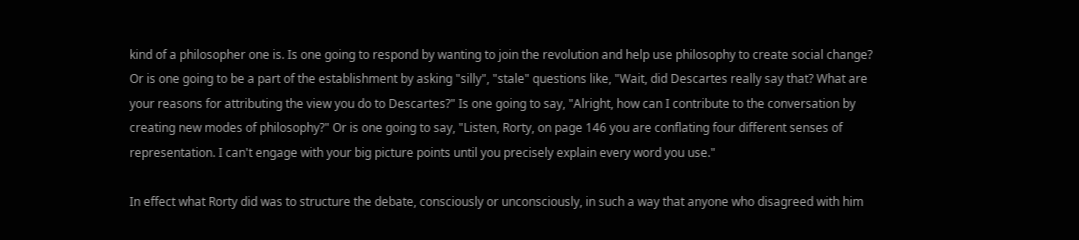kind of a philosopher one is. Is one going to respond by wanting to join the revolution and help use philosophy to create social change? Or is one going to be a part of the establishment by asking "silly", "stale" questions like, "Wait, did Descartes really say that? What are your reasons for attributing the view you do to Descartes?" Is one going to say, "Alright, how can I contribute to the conversation by creating new modes of philosophy?" Or is one going to say, "Listen, Rorty, on page 146 you are conflating four different senses of representation. I can't engage with your big picture points until you precisely explain every word you use."

In effect what Rorty did was to structure the debate, consciously or unconsciously, in such a way that anyone who disagreed with him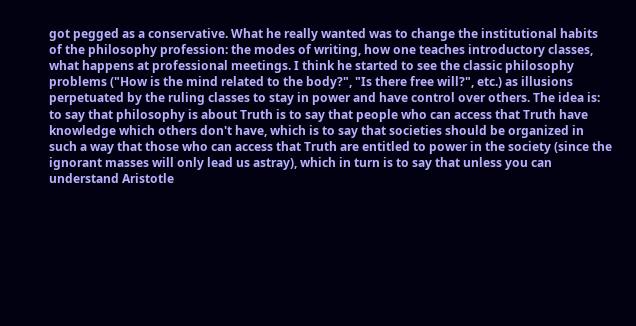got pegged as a conservative. What he really wanted was to change the institutional habits of the philosophy profession: the modes of writing, how one teaches introductory classes, what happens at professional meetings. I think he started to see the classic philosophy problems ("How is the mind related to the body?", "Is there free will?", etc.) as illusions perpetuated by the ruling classes to stay in power and have control over others. The idea is: to say that philosophy is about Truth is to say that people who can access that Truth have knowledge which others don't have, which is to say that societies should be organized in such a way that those who can access that Truth are entitled to power in the society (since the ignorant masses will only lead us astray), which in turn is to say that unless you can understand Aristotle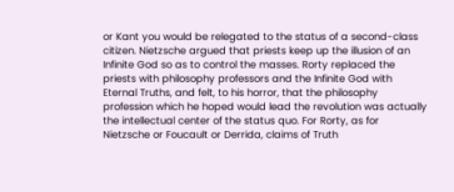or Kant you would be relegated to the status of a second-class citizen. Nietzsche argued that priests keep up the illusion of an Infinite God so as to control the masses. Rorty replaced the priests with philosophy professors and the Infinite God with Eternal Truths, and felt, to his horror, that the philosophy profession which he hoped would lead the revolution was actually the intellectual center of the status quo. For Rorty, as for Nietzsche or Foucault or Derrida, claims of Truth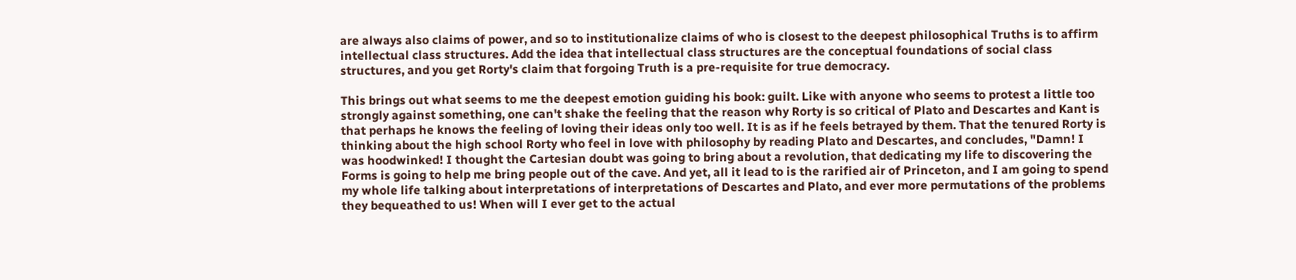are always also claims of power, and so to institutionalize claims of who is closest to the deepest philosophical Truths is to affirm intellectual class structures. Add the idea that intellectual class structures are the conceptual foundations of social class structures, and you get Rorty's claim that forgoing Truth is a pre-requisite for true democracy.

This brings out what seems to me the deepest emotion guiding his book: guilt. Like with anyone who seems to protest a little too strongly against something, one can't shake the feeling that the reason why Rorty is so critical of Plato and Descartes and Kant is that perhaps he knows the feeling of loving their ideas only too well. It is as if he feels betrayed by them. That the tenured Rorty is thinking about the high school Rorty who feel in love with philosophy by reading Plato and Descartes, and concludes, "Damn! I was hoodwinked! I thought the Cartesian doubt was going to bring about a revolution, that dedicating my life to discovering the Forms is going to help me bring people out of the cave. And yet, all it lead to is the rarified air of Princeton, and I am going to spend my whole life talking about interpretations of interpretations of Descartes and Plato, and ever more permutations of the problems they bequeathed to us! When will I ever get to the actual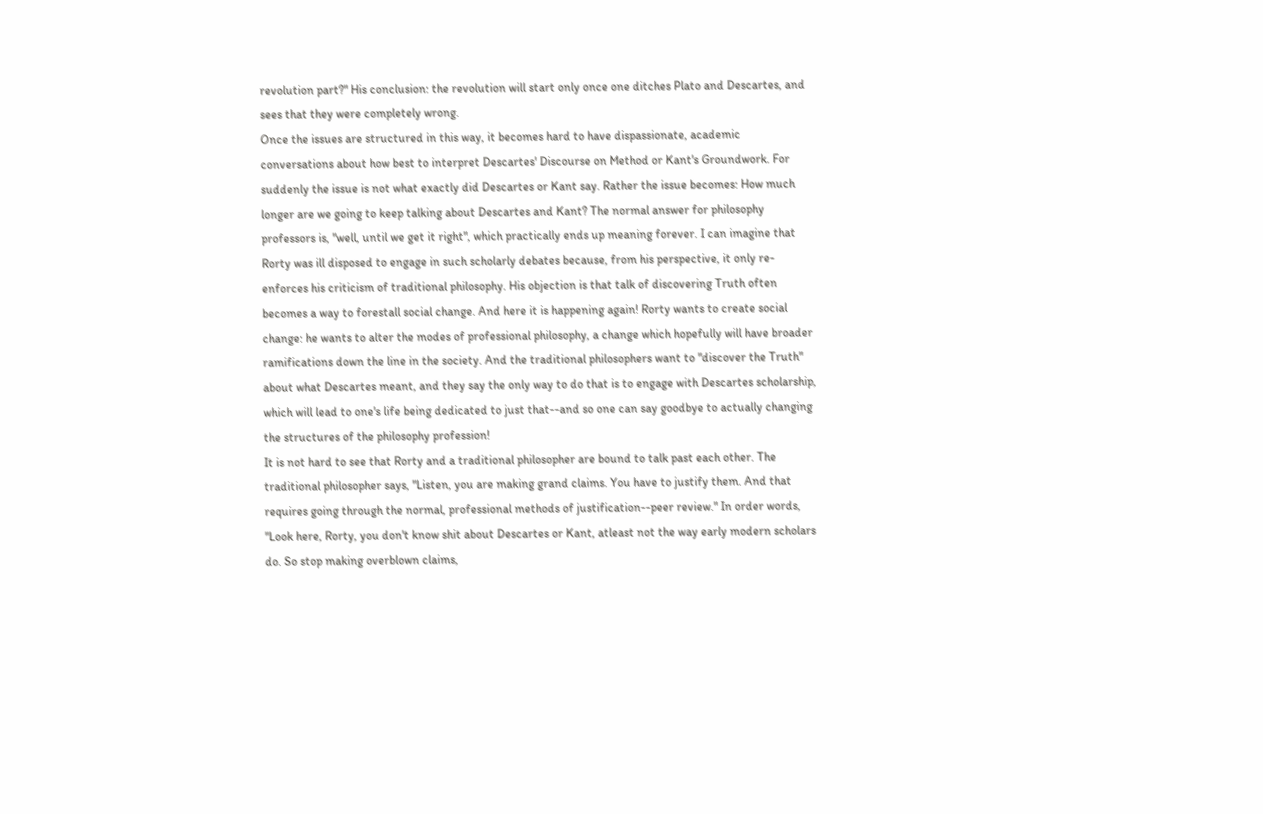revolution part?" His conclusion: the revolution will start only once one ditches Plato and Descartes, and sees that they were completely wrong.
Once the issues are structured in this way, it becomes hard to have dispassionate, academic conversations about how best to interpret Descartes' Discourse on Method or Kant's Groundwork. For suddenly the issue is not what exactly did Descartes or Kant say. Rather the issue becomes: How much longer are we going to keep talking about Descartes and Kant? The normal answer for philosophy professors is, "well, until we get it right", which practically ends up meaning forever. I can imagine that Rorty was ill disposed to engage in such scholarly debates because, from his perspective, it only re-enforces his criticism of traditional philosophy. His objection is that talk of discovering Truth often becomes a way to forestall social change. And here it is happening again! Rorty wants to create social change: he wants to alter the modes of professional philosophy, a change which hopefully will have broader ramifications down the line in the society. And the traditional philosophers want to "discover the Truth" about what Descartes meant, and they say the only way to do that is to engage with Descartes scholarship, which will lead to one's life being dedicated to just that--and so one can say goodbye to actually changing the structures of the philosophy profession!
It is not hard to see that Rorty and a traditional philosopher are bound to talk past each other. The traditional philosopher says, "Listen, you are making grand claims. You have to justify them. And that requires going through the normal, professional methods of justification--peer review." In order words, "Look here, Rorty, you don't know shit about Descartes or Kant, atleast not the way early modern scholars do. So stop making overblown claims,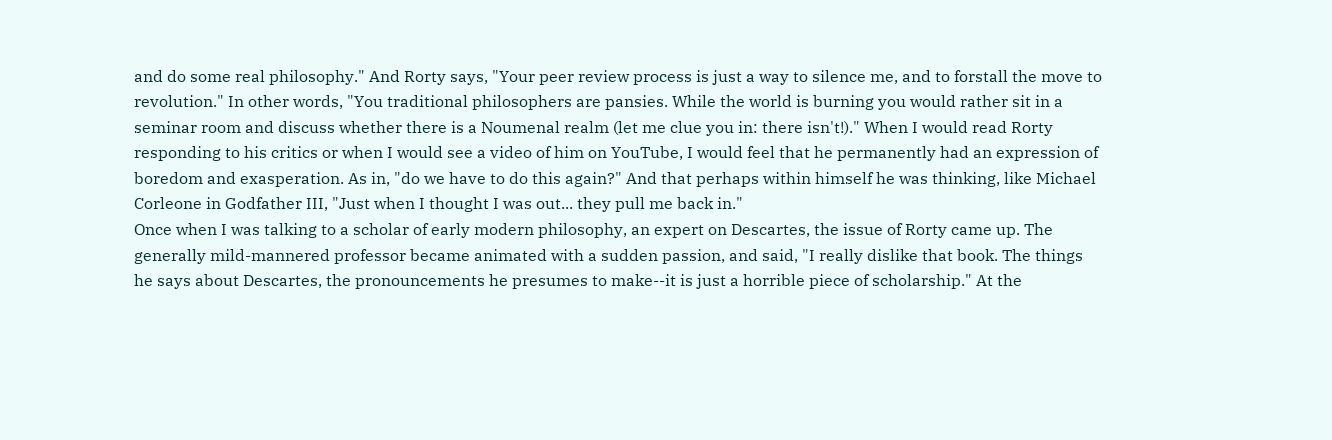and do some real philosophy." And Rorty says, "Your peer review process is just a way to silence me, and to forstall the move to revolution." In other words, "You traditional philosophers are pansies. While the world is burning you would rather sit in a seminar room and discuss whether there is a Noumenal realm (let me clue you in: there isn't!)." When I would read Rorty responding to his critics or when I would see a video of him on YouTube, I would feel that he permanently had an expression of boredom and exasperation. As in, "do we have to do this again?" And that perhaps within himself he was thinking, like Michael Corleone in Godfather III, "Just when I thought I was out... they pull me back in."
Once when I was talking to a scholar of early modern philosophy, an expert on Descartes, the issue of Rorty came up. The generally mild-mannered professor became animated with a sudden passion, and said, "I really dislike that book. The things he says about Descartes, the pronouncements he presumes to make--it is just a horrible piece of scholarship." At the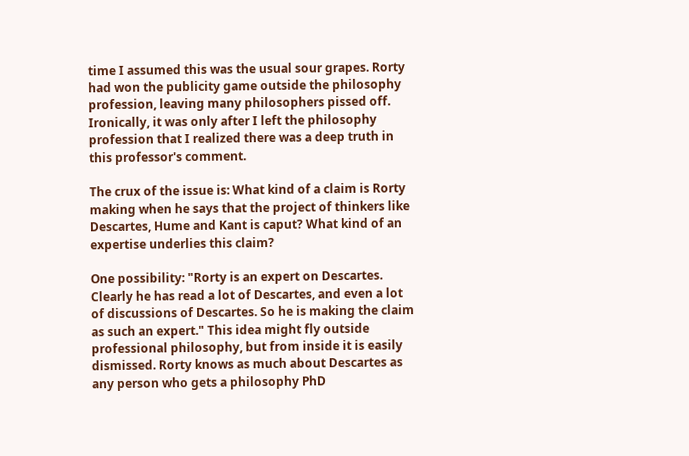time I assumed this was the usual sour grapes. Rorty had won the publicity game outside the philosophy profession, leaving many philosophers pissed off. Ironically, it was only after I left the philosophy profession that I realized there was a deep truth in this professor's comment.

The crux of the issue is: What kind of a claim is Rorty making when he says that the project of thinkers like Descartes, Hume and Kant is caput? What kind of an expertise underlies this claim?

One possibility: "Rorty is an expert on Descartes. Clearly he has read a lot of Descartes, and even a lot of discussions of Descartes. So he is making the claim as such an expert." This idea might fly outside professional philosophy, but from inside it is easily dismissed. Rorty knows as much about Descartes as any person who gets a philosophy PhD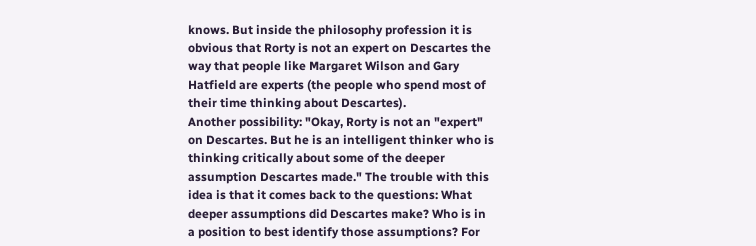knows. But inside the philosophy profession it is obvious that Rorty is not an expert on Descartes the way that people like Margaret Wilson and Gary Hatfield are experts (the people who spend most of their time thinking about Descartes).
Another possibility: "Okay, Rorty is not an "expert" on Descartes. But he is an intelligent thinker who is thinking critically about some of the deeper assumption Descartes made." The trouble with this idea is that it comes back to the questions: What deeper assumptions did Descartes make? Who is in a position to best identify those assumptions? For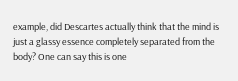example, did Descartes actually think that the mind is just a glassy essence completely separated from the body? One can say this is one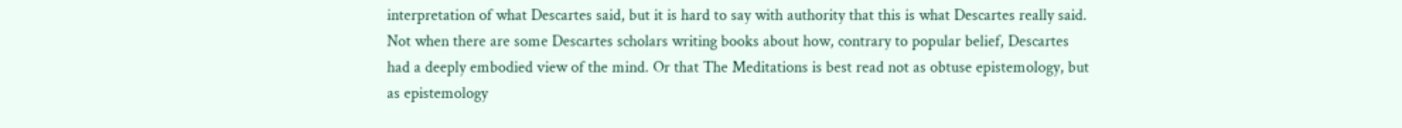interpretation of what Descartes said, but it is hard to say with authority that this is what Descartes really said. Not when there are some Descartes scholars writing books about how, contrary to popular belief, Descartes had a deeply embodied view of the mind. Or that The Meditations is best read not as obtuse epistemology, but as epistemology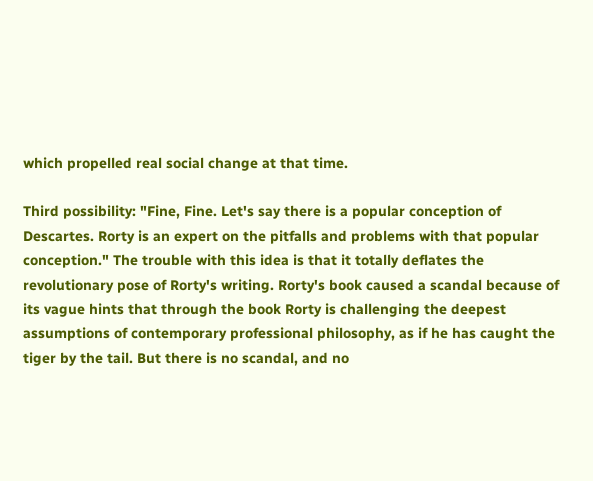which propelled real social change at that time.

Third possibility: "Fine, Fine. Let's say there is a popular conception of Descartes. Rorty is an expert on the pitfalls and problems with that popular conception." The trouble with this idea is that it totally deflates the revolutionary pose of Rorty's writing. Rorty's book caused a scandal because of its vague hints that through the book Rorty is challenging the deepest assumptions of contemporary professional philosophy, as if he has caught the tiger by the tail. But there is no scandal, and no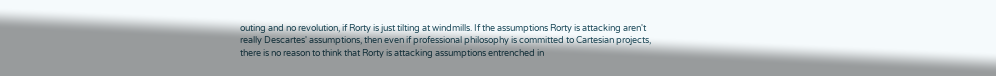outing and no revolution, if Rorty is just tilting at windmills. If the assumptions Rorty is attacking aren't really Descartes' assumptions, then even if professional philosophy is committed to Cartesian projects, there is no reason to think that Rorty is attacking assumptions entrenched in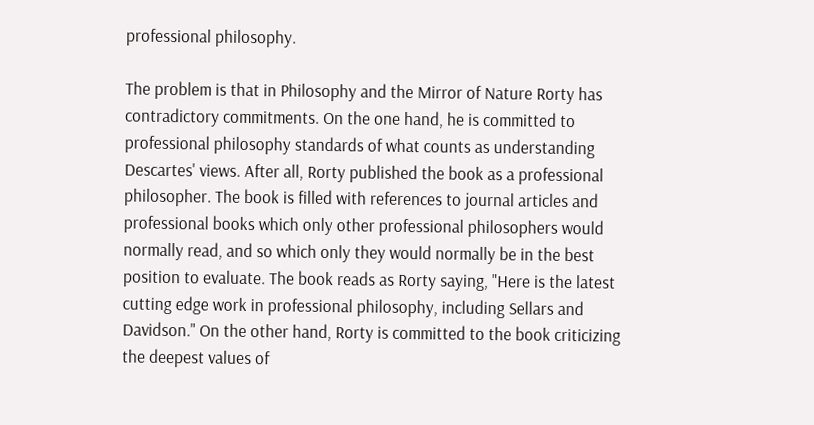professional philosophy.

The problem is that in Philosophy and the Mirror of Nature Rorty has contradictory commitments. On the one hand, he is committed to professional philosophy standards of what counts as understanding Descartes' views. After all, Rorty published the book as a professional philosopher. The book is filled with references to journal articles and professional books which only other professional philosophers would normally read, and so which only they would normally be in the best position to evaluate. The book reads as Rorty saying, "Here is the latest cutting edge work in professional philosophy, including Sellars and Davidson." On the other hand, Rorty is committed to the book criticizing the deepest values of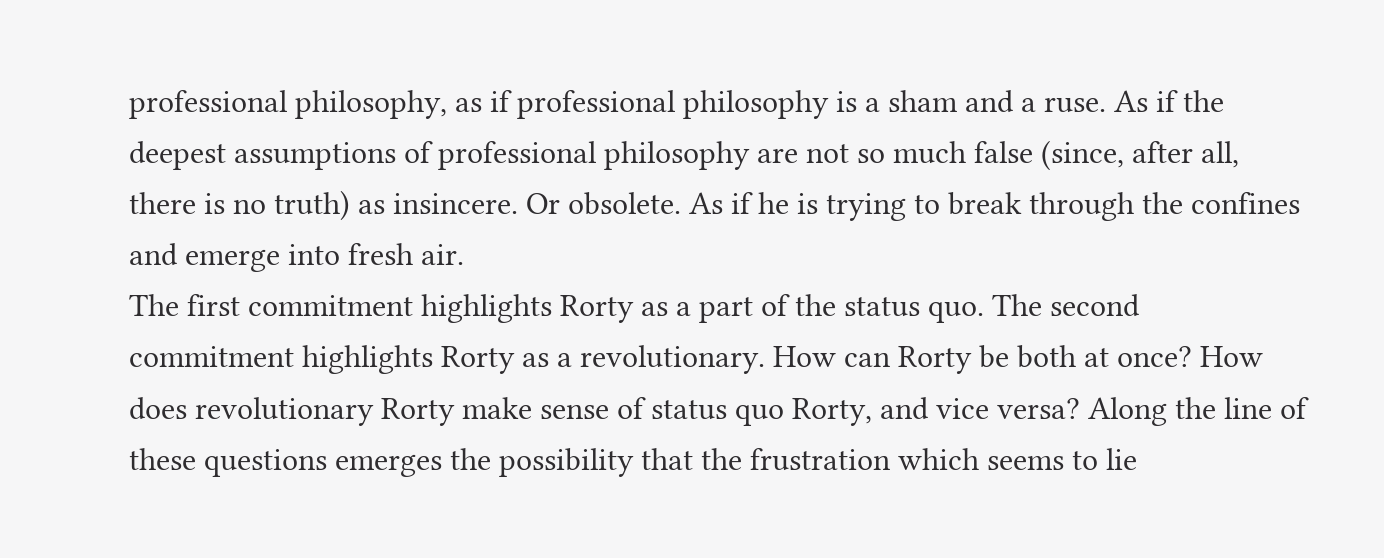professional philosophy, as if professional philosophy is a sham and a ruse. As if the deepest assumptions of professional philosophy are not so much false (since, after all, there is no truth) as insincere. Or obsolete. As if he is trying to break through the confines and emerge into fresh air.
The first commitment highlights Rorty as a part of the status quo. The second commitment highlights Rorty as a revolutionary. How can Rorty be both at once? How does revolutionary Rorty make sense of status quo Rorty, and vice versa? Along the line of these questions emerges the possibility that the frustration which seems to lie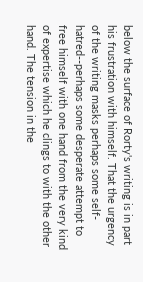below the surface of Rorty's writing is in part his frustration with himself. That the urgency of the writing masks perhaps some self-hatred--perhaps some desperate attempt to free himself with one hand from the very kind of expertise which he clings to with the other hand. The tension in the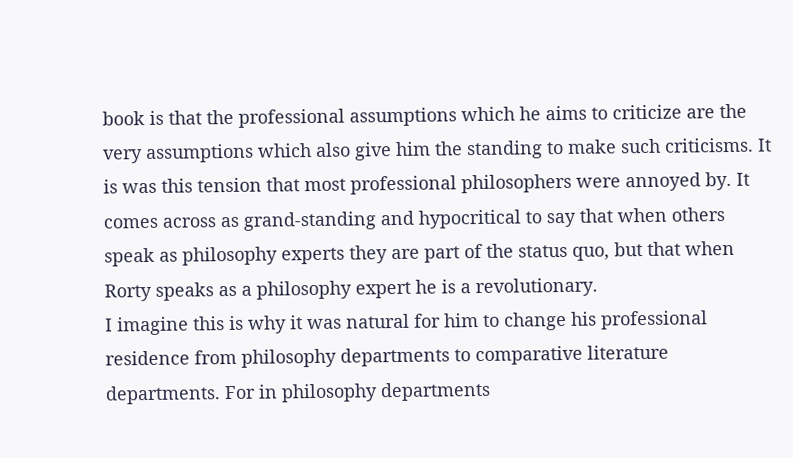book is that the professional assumptions which he aims to criticize are the very assumptions which also give him the standing to make such criticisms. It is was this tension that most professional philosophers were annoyed by. It comes across as grand-standing and hypocritical to say that when others speak as philosophy experts they are part of the status quo, but that when Rorty speaks as a philosophy expert he is a revolutionary.
I imagine this is why it was natural for him to change his professional residence from philosophy departments to comparative literature departments. For in philosophy departments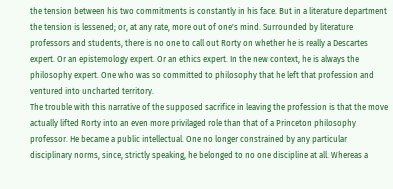the tension between his two commitments is constantly in his face. But in a literature department the tension is lessened; or, at any rate, more out of one's mind. Surrounded by literature professors and students, there is no one to call out Rorty on whether he is really a Descartes expert. Or an epistemology expert. Or an ethics expert. In the new context, he is always the philosophy expert. One who was so committed to philosophy that he left that profession and ventured into uncharted territory.
The trouble with this narrative of the supposed sacrifice in leaving the profession is that the move actually lifted Rorty into an even more privilaged role than that of a Princeton philosophy professor. He became a public intellectual. One no longer constrained by any particular disciplinary norms, since, strictly speaking, he belonged to no one discipline at all. Whereas a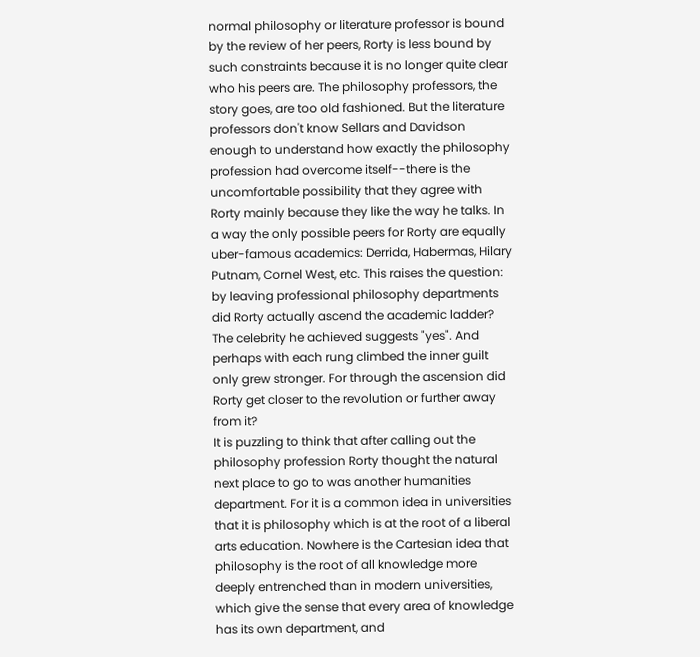normal philosophy or literature professor is bound by the review of her peers, Rorty is less bound by such constraints because it is no longer quite clear who his peers are. The philosophy professors, the story goes, are too old fashioned. But the literature professors don't know Sellars and Davidson enough to understand how exactly the philosophy profession had overcome itself--there is the uncomfortable possibility that they agree with Rorty mainly because they like the way he talks. In a way the only possible peers for Rorty are equally uber-famous academics: Derrida, Habermas, Hilary Putnam, Cornel West, etc. This raises the question: by leaving professional philosophy departments did Rorty actually ascend the academic ladder? The celebrity he achieved suggests "yes". And perhaps with each rung climbed the inner guilt only grew stronger. For through the ascension did Rorty get closer to the revolution or further away from it?
It is puzzling to think that after calling out the philosophy profession Rorty thought the natural next place to go to was another humanities department. For it is a common idea in universities that it is philosophy which is at the root of a liberal arts education. Nowhere is the Cartesian idea that philosophy is the root of all knowledge more deeply entrenched than in modern universities, which give the sense that every area of knowledge has its own department, and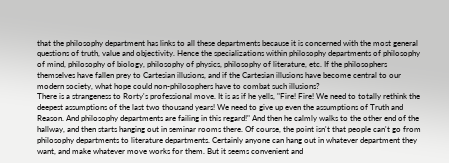that the philosophy department has links to all these departments because it is concerned with the most general questions of truth, value and objectivity. Hence the specializations within philosophy departments of philosophy of mind, philosophy of biology, philosophy of physics, philosophy of literature, etc. If the philosophers themselves have fallen prey to Cartesian illusions, and if the Cartesian illusions have become central to our modern society, what hope could non-philosophers have to combat such illusions?
There is a strangeness to Rorty's professional move. It is as if he yells, "Fire! Fire! We need to totally rethink the deepest assumptions of the last two thousand years! We need to give up even the assumptions of Truth and Reason. And philosophy departments are failing in this regard!" And then he calmly walks to the other end of the hallway, and then starts hanging out in seminar rooms there. Of course, the point isn't that people can't go from philosophy departments to literature departments. Certainly anyone can hang out in whatever department they want, and make whatever move works for them. But it seems convenient and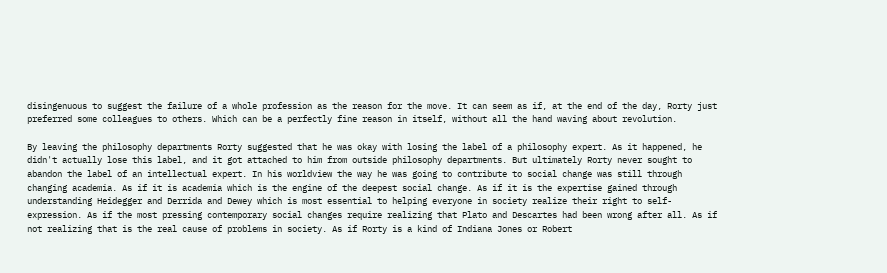disingenuous to suggest the failure of a whole profession as the reason for the move. It can seem as if, at the end of the day, Rorty just preferred some colleagues to others. Which can be a perfectly fine reason in itself, without all the hand waving about revolution.

By leaving the philosophy departments Rorty suggested that he was okay with losing the label of a philosophy expert. As it happened, he didn't actually lose this label, and it got attached to him from outside philosophy departments. But ultimately Rorty never sought to abandon the label of an intellectual expert. In his worldview the way he was going to contribute to social change was still through changing academia. As if it is academia which is the engine of the deepest social change. As if it is the expertise gained through understanding Heidegger and Derrida and Dewey which is most essential to helping everyone in society realize their right to self-expression. As if the most pressing contemporary social changes require realizing that Plato and Descartes had been wrong after all. As if not realizing that is the real cause of problems in society. As if Rorty is a kind of Indiana Jones or Robert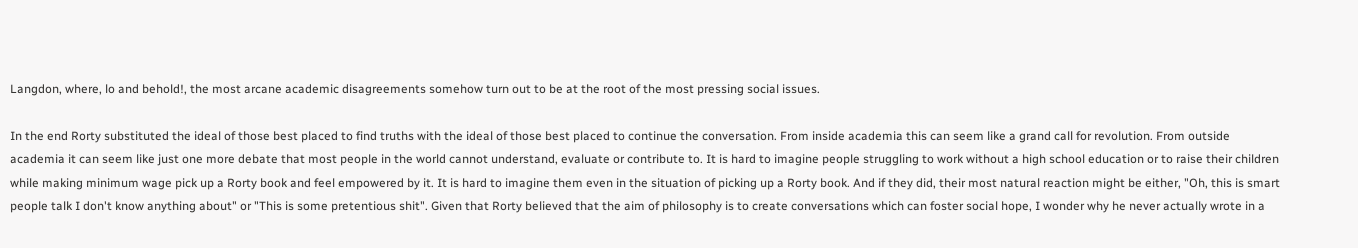Langdon, where, lo and behold!, the most arcane academic disagreements somehow turn out to be at the root of the most pressing social issues.

In the end Rorty substituted the ideal of those best placed to find truths with the ideal of those best placed to continue the conversation. From inside academia this can seem like a grand call for revolution. From outside academia it can seem like just one more debate that most people in the world cannot understand, evaluate or contribute to. It is hard to imagine people struggling to work without a high school education or to raise their children while making minimum wage pick up a Rorty book and feel empowered by it. It is hard to imagine them even in the situation of picking up a Rorty book. And if they did, their most natural reaction might be either, "Oh, this is smart people talk I don't know anything about" or "This is some pretentious shit". Given that Rorty believed that the aim of philosophy is to create conversations which can foster social hope, I wonder why he never actually wrote in a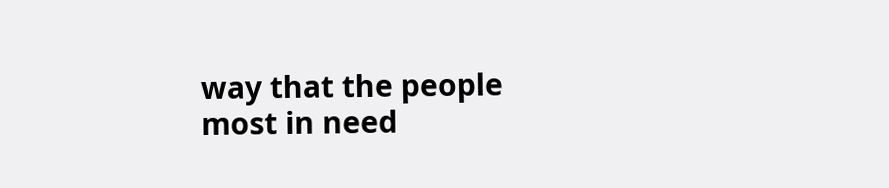way that the people most in need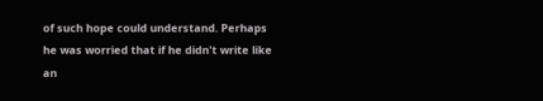of such hope could understand. Perhaps he was worried that if he didn't write like an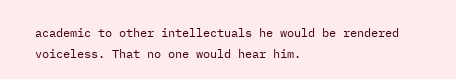academic to other intellectuals he would be rendered voiceless. That no one would hear him.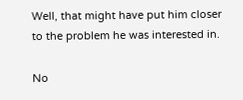Well, that might have put him closer to the problem he was interested in.

No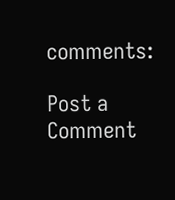comments:

Post a Comment